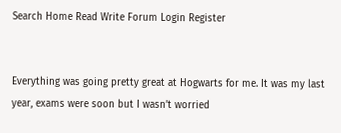Search Home Read Write Forum Login Register


Everything was going pretty great at Hogwarts for me. It was my last year, exams were soon but I wasn’t worried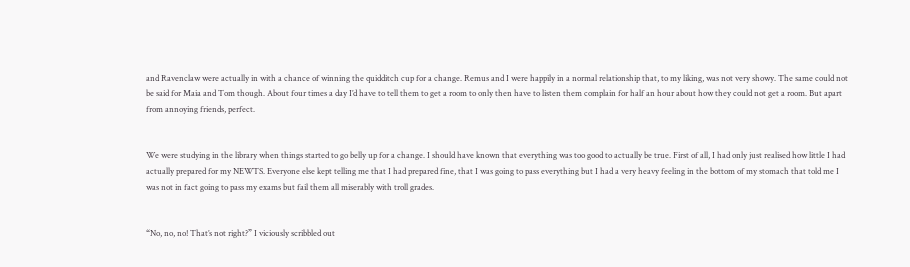and Ravenclaw were actually in with a chance of winning the quidditch cup for a change. Remus and I were happily in a normal relationship that, to my liking, was not very showy. The same could not be said for Maia and Tom though. About four times a day I’d have to tell them to get a room to only then have to listen them complain for half an hour about how they could not get a room. But apart from annoying friends, perfect.


We were studying in the library when things started to go belly up for a change. I should have known that everything was too good to actually be true. First of all, I had only just realised how little I had actually prepared for my NEWTS. Everyone else kept telling me that I had prepared fine, that I was going to pass everything but I had a very heavy feeling in the bottom of my stomach that told me I was not in fact going to pass my exams but fail them all miserably with troll grades.


“No, no, no! That’s not right?” I viciously scribbled out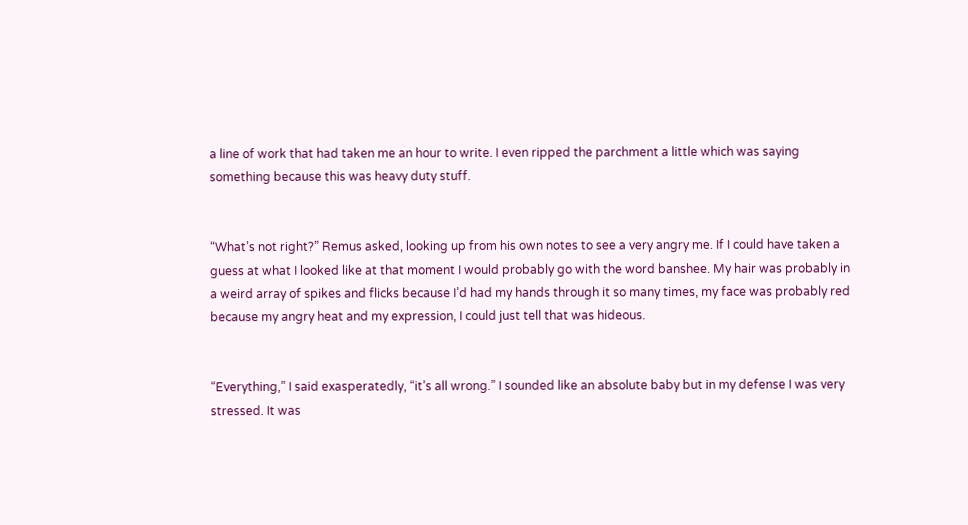a line of work that had taken me an hour to write. I even ripped the parchment a little which was saying something because this was heavy duty stuff.


“What’s not right?” Remus asked, looking up from his own notes to see a very angry me. If I could have taken a guess at what I looked like at that moment I would probably go with the word banshee. My hair was probably in a weird array of spikes and flicks because I’d had my hands through it so many times, my face was probably red because my angry heat and my expression, I could just tell that was hideous.


“Everything,” I said exasperatedly, “it’s all wrong.” I sounded like an absolute baby but in my defense I was very stressed. It was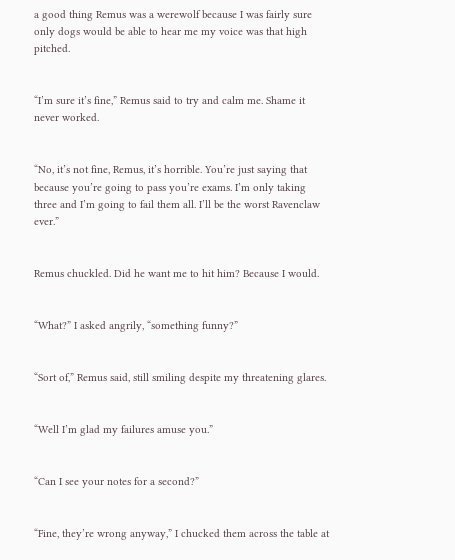a good thing Remus was a werewolf because I was fairly sure only dogs would be able to hear me my voice was that high pitched.


“I’m sure it’s fine,” Remus said to try and calm me. Shame it never worked.


“No, it’s not fine, Remus, it’s horrible. You’re just saying that because you’re going to pass you’re exams. I’m only taking three and I’m going to fail them all. I’ll be the worst Ravenclaw ever.”


Remus chuckled. Did he want me to hit him? Because I would.


“What?” I asked angrily, “something funny?”


“Sort of,” Remus said, still smiling despite my threatening glares.


“Well I’m glad my failures amuse you.”


“Can I see your notes for a second?”


“Fine, they’re wrong anyway,” I chucked them across the table at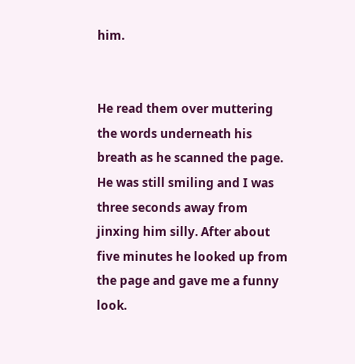him.


He read them over muttering the words underneath his breath as he scanned the page. He was still smiling and I was three seconds away from jinxing him silly. After about five minutes he looked up from the page and gave me a funny look.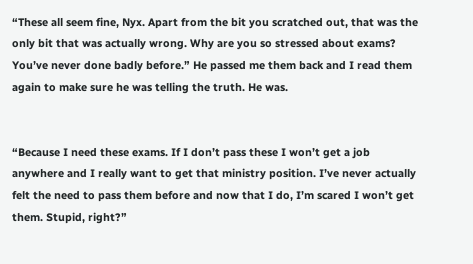“These all seem fine, Nyx. Apart from the bit you scratched out, that was the only bit that was actually wrong. Why are you so stressed about exams? You’ve never done badly before.” He passed me them back and I read them again to make sure he was telling the truth. He was.


“Because I need these exams. If I don’t pass these I won’t get a job anywhere and I really want to get that ministry position. I’ve never actually felt the need to pass them before and now that I do, I’m scared I won’t get them. Stupid, right?”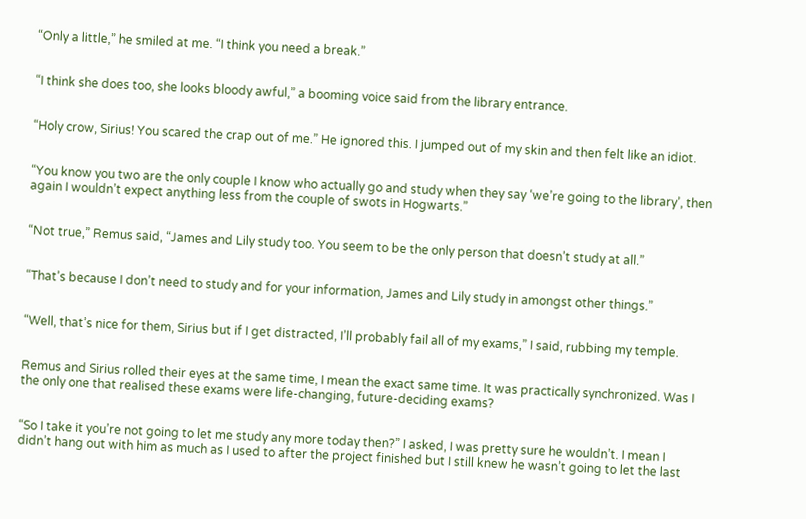“Only a little,” he smiled at me. “I think you need a break.”


“I think she does too, she looks bloody awful,” a booming voice said from the library entrance.


“Holy crow, Sirius! You scared the crap out of me.” He ignored this. I jumped out of my skin and then felt like an idiot.


“You know you two are the only couple I know who actually go and study when they say ‘we’re going to the library’, then again I wouldn’t expect anything less from the couple of swots in Hogwarts.”


“Not true,” Remus said, “James and Lily study too. You seem to be the only person that doesn’t study at all.”


“That’s because I don’t need to study and for your information, James and Lily study in amongst other things.”


“Well, that’s nice for them, Sirius but if I get distracted, I’ll probably fail all of my exams,” I said, rubbing my temple.


Remus and Sirius rolled their eyes at the same time, I mean the exact same time. It was practically synchronized. Was I the only one that realised these exams were life-changing, future-deciding exams?


“So I take it you’re not going to let me study any more today then?” I asked, I was pretty sure he wouldn’t. I mean I didn’t hang out with him as much as I used to after the project finished but I still knew he wasn’t going to let the last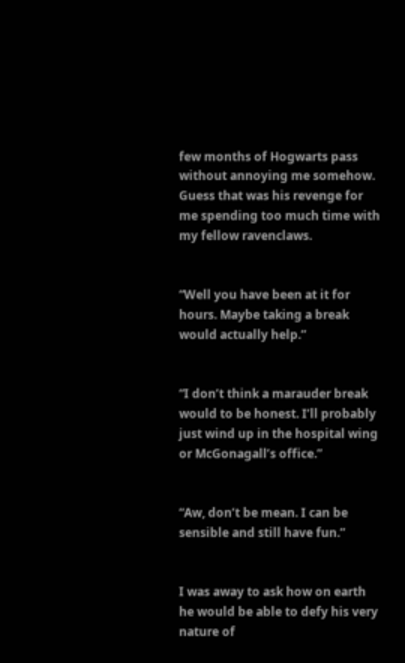few months of Hogwarts pass without annoying me somehow. Guess that was his revenge for me spending too much time with my fellow ravenclaws.


“Well you have been at it for hours. Maybe taking a break would actually help.”


“I don’t think a marauder break would to be honest. I’ll probably just wind up in the hospital wing or McGonagall’s office.”


“Aw, don’t be mean. I can be sensible and still have fun.”


I was away to ask how on earth he would be able to defy his very nature of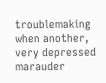troublemaking when another, very depressed marauder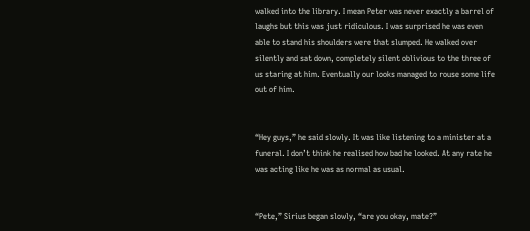walked into the library. I mean Peter was never exactly a barrel of laughs but this was just ridiculous. I was surprised he was even able to stand his shoulders were that slumped. He walked over silently and sat down, completely silent oblivious to the three of us staring at him. Eventually our looks managed to rouse some life out of him.


“Hey guys,” he said slowly. It was like listening to a minister at a funeral. I don’t think he realised how bad he looked. At any rate he was acting like he was as normal as usual.


“Pete,” Sirius began slowly, “are you okay, mate?”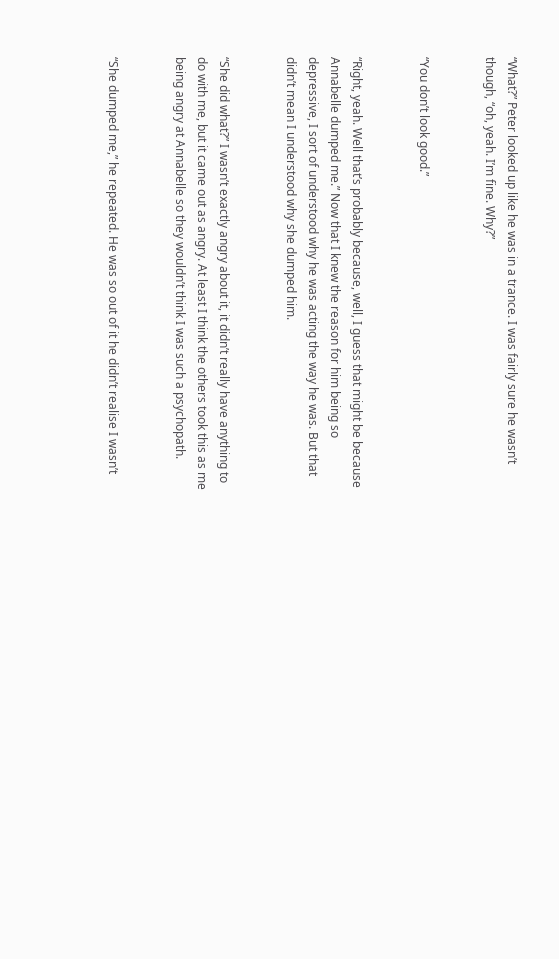“What?” Peter looked up like he was in a trance. I was fairly sure he wasn’t though, “oh, yeah. I’m fine. Why?”


“You don’t look good.”


“Right, yeah. Well that’s probably because, well, I guess that might be because Annabelle dumped me.” Now that I knew the reason for him being so depressive, I sort of understood why he was acting the way he was. But that didn’t mean I understood why she dumped him.


“She did what?” I wasn’t exactly angry about it, it didn’t really have anything to do with me, but it came out as angry. At least I think the others took this as me being angry at Annabelle so they wouldn’t think I was such a psychopath.


“She dumped me,” he repeated. He was so out of it he didn’t realise I wasn’t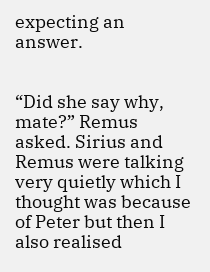expecting an answer.


“Did she say why, mate?” Remus asked. Sirius and Remus were talking very quietly which I thought was because of Peter but then I also realised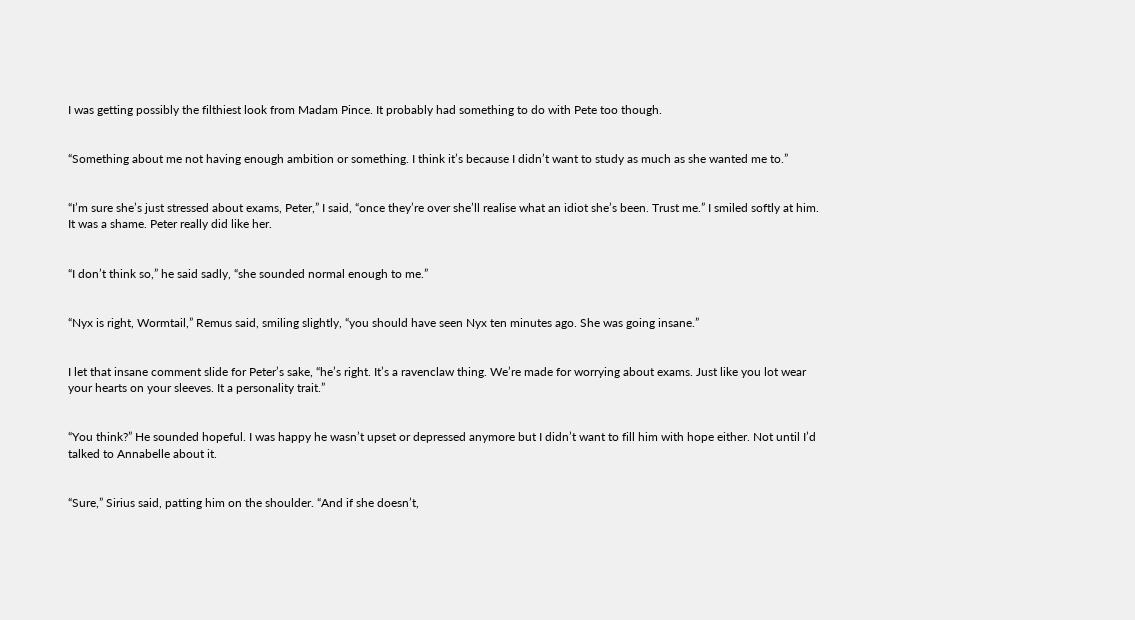I was getting possibly the filthiest look from Madam Pince. It probably had something to do with Pete too though.


“Something about me not having enough ambition or something. I think it’s because I didn’t want to study as much as she wanted me to.”


“I’m sure she’s just stressed about exams, Peter,” I said, “once they’re over she’ll realise what an idiot she’s been. Trust me.” I smiled softly at him. It was a shame. Peter really did like her.


“I don’t think so,” he said sadly, “she sounded normal enough to me.”


“Nyx is right, Wormtail,” Remus said, smiling slightly, “you should have seen Nyx ten minutes ago. She was going insane.”


I let that insane comment slide for Peter’s sake, “he’s right. It’s a ravenclaw thing. We’re made for worrying about exams. Just like you lot wear your hearts on your sleeves. It a personality trait.”


“You think?” He sounded hopeful. I was happy he wasn’t upset or depressed anymore but I didn’t want to fill him with hope either. Not until I’d talked to Annabelle about it.


“Sure,” Sirius said, patting him on the shoulder. “And if she doesn’t,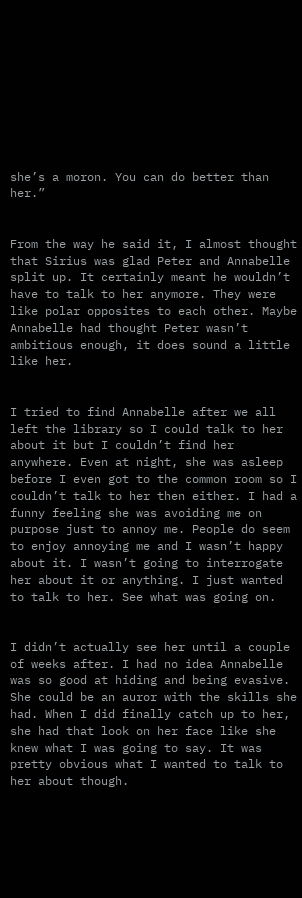she’s a moron. You can do better than her.”


From the way he said it, I almost thought that Sirius was glad Peter and Annabelle split up. It certainly meant he wouldn’t have to talk to her anymore. They were like polar opposites to each other. Maybe Annabelle had thought Peter wasn’t ambitious enough, it does sound a little like her.


I tried to find Annabelle after we all left the library so I could talk to her about it but I couldn’t find her anywhere. Even at night, she was asleep before I even got to the common room so I couldn’t talk to her then either. I had a funny feeling she was avoiding me on purpose just to annoy me. People do seem to enjoy annoying me and I wasn’t happy about it. I wasn’t going to interrogate her about it or anything. I just wanted to talk to her. See what was going on.


I didn’t actually see her until a couple of weeks after. I had no idea Annabelle was so good at hiding and being evasive. She could be an auror with the skills she had. When I did finally catch up to her, she had that look on her face like she knew what I was going to say. It was pretty obvious what I wanted to talk to her about though.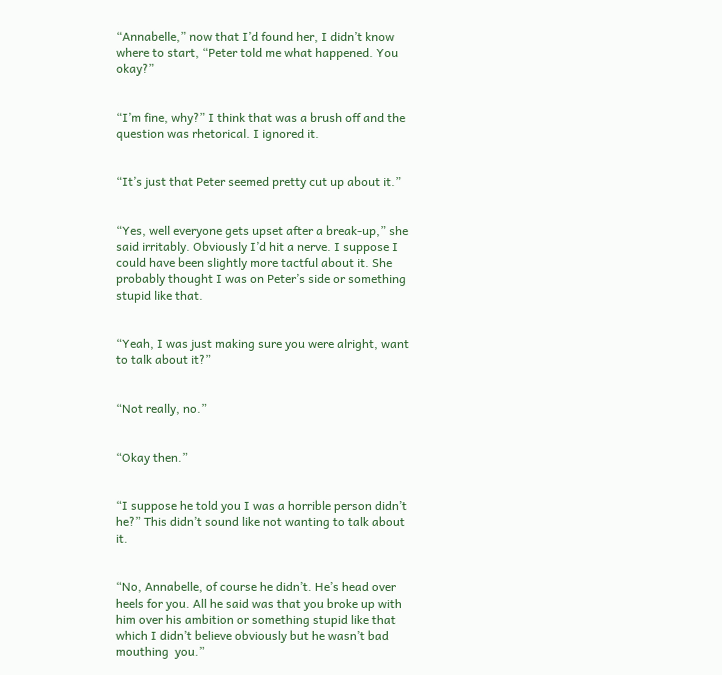“Annabelle,” now that I’d found her, I didn’t know where to start, “Peter told me what happened. You okay?”


“I’m fine, why?” I think that was a brush off and the question was rhetorical. I ignored it.


“It’s just that Peter seemed pretty cut up about it.”


“Yes, well everyone gets upset after a break-up,” she said irritably. Obviously I’d hit a nerve. I suppose I could have been slightly more tactful about it. She probably thought I was on Peter’s side or something stupid like that.


“Yeah, I was just making sure you were alright, want to talk about it?”


“Not really, no.”


“Okay then.”


“I suppose he told you I was a horrible person didn’t he?” This didn’t sound like not wanting to talk about it.


“No, Annabelle, of course he didn’t. He’s head over heels for you. All he said was that you broke up with him over his ambition or something stupid like that which I didn’t believe obviously but he wasn’t bad mouthing  you.”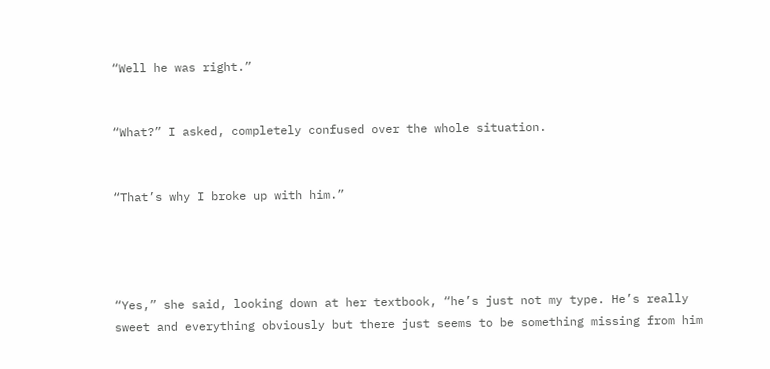“Well he was right.”


“What?” I asked, completely confused over the whole situation.


“That’s why I broke up with him.”




“Yes,” she said, looking down at her textbook, “he’s just not my type. He’s really sweet and everything obviously but there just seems to be something missing from him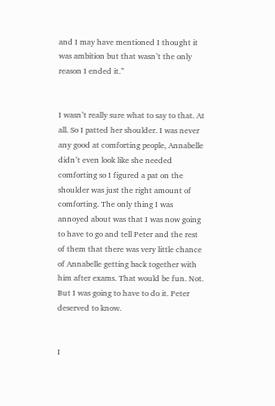and I may have mentioned I thought it was ambition but that wasn’t the only reason I ended it.”


I wasn’t really sure what to say to that. At all. So I patted her shoulder. I was never any good at comforting people, Annabelle didn’t even look like she needed comforting so I figured a pat on the shoulder was just the right amount of comforting. The only thing I was annoyed about was that I was now going to have to go and tell Peter and the rest of them that there was very little chance of Annabelle getting back together with him after exams. That would be fun. Not. But I was going to have to do it. Peter deserved to know.


I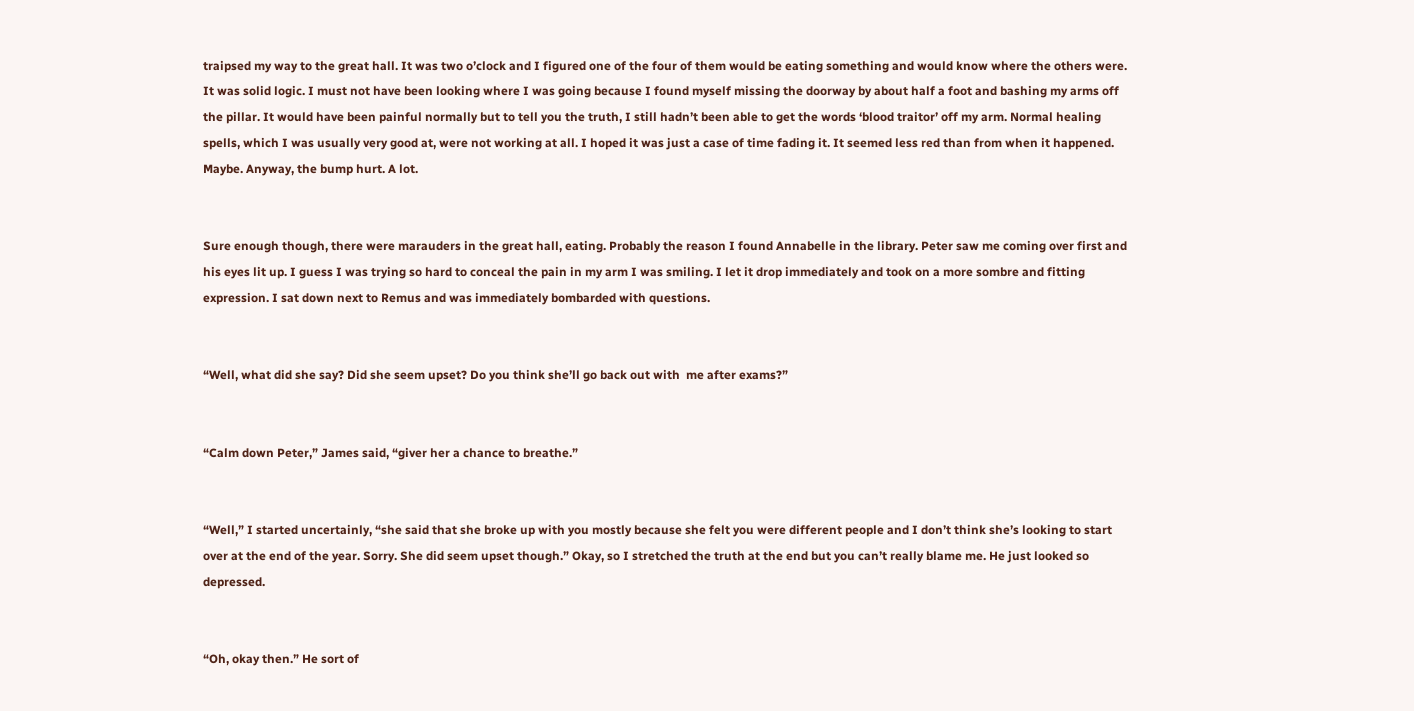traipsed my way to the great hall. It was two o’clock and I figured one of the four of them would be eating something and would know where the others were. It was solid logic. I must not have been looking where I was going because I found myself missing the doorway by about half a foot and bashing my arms off the pillar. It would have been painful normally but to tell you the truth, I still hadn’t been able to get the words ‘blood traitor’ off my arm. Normal healing spells, which I was usually very good at, were not working at all. I hoped it was just a case of time fading it. It seemed less red than from when it happened. Maybe. Anyway, the bump hurt. A lot.


Sure enough though, there were marauders in the great hall, eating. Probably the reason I found Annabelle in the library. Peter saw me coming over first and his eyes lit up. I guess I was trying so hard to conceal the pain in my arm I was smiling. I let it drop immediately and took on a more sombre and fitting expression. I sat down next to Remus and was immediately bombarded with questions.


“Well, what did she say? Did she seem upset? Do you think she’ll go back out with  me after exams?”


“Calm down Peter,” James said, “giver her a chance to breathe.”


“Well,” I started uncertainly, “she said that she broke up with you mostly because she felt you were different people and I don’t think she’s looking to start over at the end of the year. Sorry. She did seem upset though.” Okay, so I stretched the truth at the end but you can’t really blame me. He just looked so depressed.


“Oh, okay then.” He sort of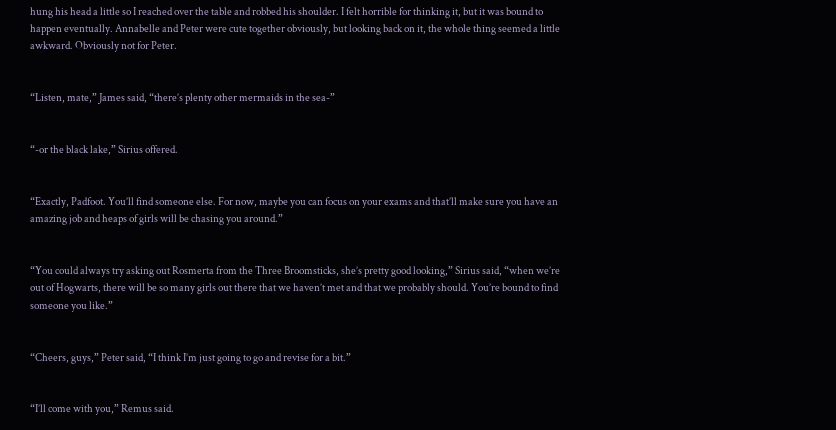hung his head a little so I reached over the table and robbed his shoulder. I felt horrible for thinking it, but it was bound to happen eventually. Annabelle and Peter were cute together obviously, but looking back on it, the whole thing seemed a little awkward. Obviously not for Peter.


“Listen, mate,” James said, “there’s plenty other mermaids in the sea-”


“-or the black lake,” Sirius offered.


“Exactly, Padfoot. You’ll find someone else. For now, maybe you can focus on your exams and that’ll make sure you have an amazing job and heaps of girls will be chasing you around.”


“You could always try asking out Rosmerta from the Three Broomsticks, she’s pretty good looking,” Sirius said, “when we’re out of Hogwarts, there will be so many girls out there that we haven’t met and that we probably should. You’re bound to find someone you like.”


“Cheers, guys,” Peter said, “I think I’m just going to go and revise for a bit.”


“I’ll come with you,” Remus said.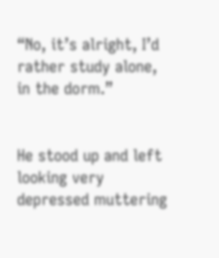“No, it’s alright, I’d rather study alone, in the dorm.”


He stood up and left looking very depressed muttering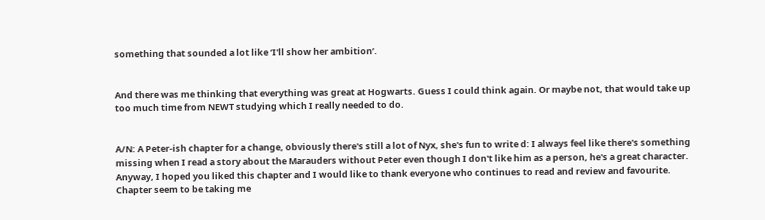something that sounded a lot like ‘I'll show her ambition’.


And there was me thinking that everything was great at Hogwarts. Guess I could think again. Or maybe not, that would take up too much time from NEWT studying which I really needed to do.


A/N: A Peter-ish chapter for a change, obviously there's still a lot of Nyx, she's fun to write d: I always feel like there's something missing when I read a story about the Marauders without Peter even though I don't like him as a person, he's a great character. Anyway, I hoped you liked this chapter and I would like to thank everyone who continues to read and review and favourite. Chapter seem to be taking me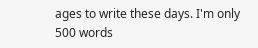ages to write these days. I'm only 500 words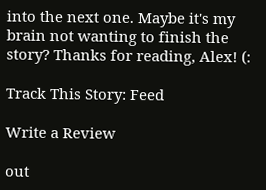into the next one. Maybe it's my brain not wanting to finish the story? Thanks for reading, Alex! (:

Track This Story: Feed

Write a Review

out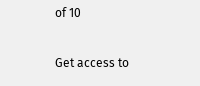of 10


Get access to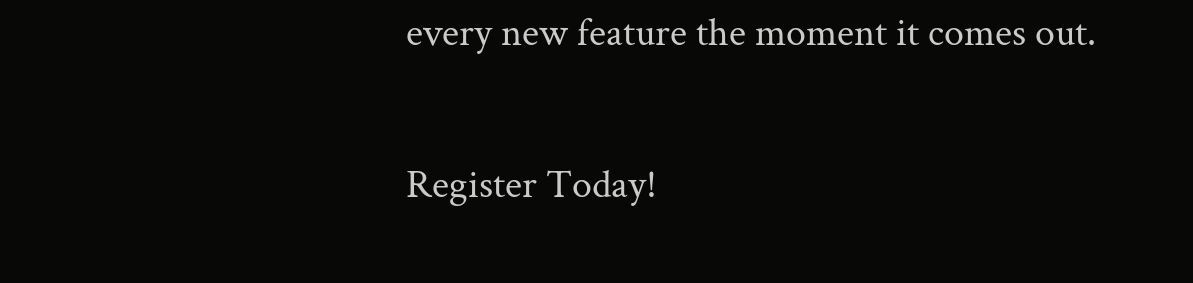every new feature the moment it comes out.

Register Today!